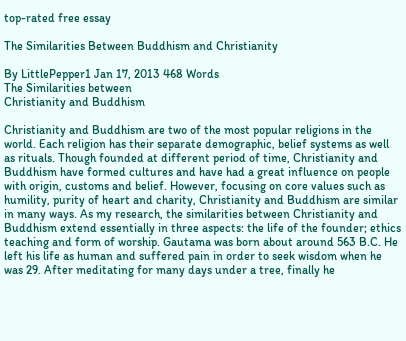top-rated free essay

The Similarities Between Buddhism and Christianity

By LittlePepper1 Jan 17, 2013 468 Words
The Similarities between
Christianity and Buddhism

Christianity and Buddhism are two of the most popular religions in the world. Each religion has their separate demographic, belief systems as well as rituals. Though founded at different period of time, Christianity and Buddhism have formed cultures and have had a great influence on people with origin, customs and belief. However, focusing on core values such as humility, purity of heart and charity, Christianity and Buddhism are similar in many ways. As my research, the similarities between Christianity and Buddhism extend essentially in three aspects: the life of the founder; ethics teaching and form of worship. Gautama was born about around 563 B.C. He left his life as human and suffered pain in order to seek wisdom when he was 29. After meditating for many days under a tree, finally he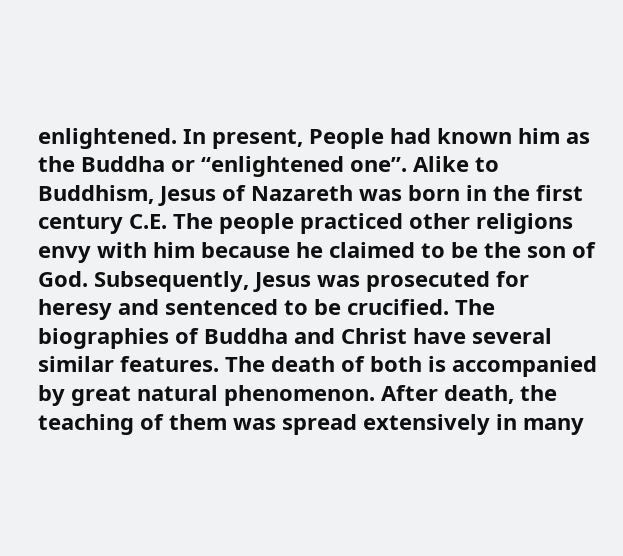enlightened. In present, People had known him as the Buddha or “enlightened one”. Alike to Buddhism, Jesus of Nazareth was born in the first century C.E. The people practiced other religions envy with him because he claimed to be the son of God. Subsequently, Jesus was prosecuted for heresy and sentenced to be crucified. The biographies of Buddha and Christ have several similar features. The death of both is accompanied by great natural phenomenon. After death, the teaching of them was spread extensively in many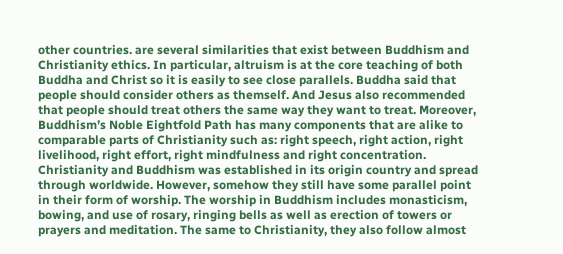other countries. are several similarities that exist between Buddhism and Christianity ethics. In particular, altruism is at the core teaching of both Buddha and Christ so it is easily to see close parallels. Buddha said that people should consider others as themself. And Jesus also recommended that people should treat others the same way they want to treat. Moreover, Buddhism’s Noble Eightfold Path has many components that are alike to comparable parts of Christianity such as: right speech, right action, right livelihood, right effort, right mindfulness and right concentration. Christianity and Buddhism was established in its origin country and spread through worldwide. However, somehow they still have some parallel point in their form of worship. The worship in Buddhism includes monasticism, bowing, and use of rosary, ringing bells as well as erection of towers or prayers and meditation. The same to Christianity, they also follow almost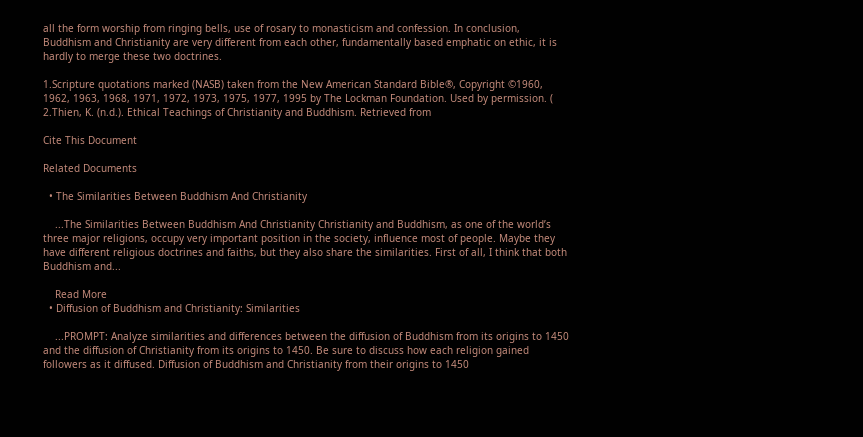all the form worship from ringing bells, use of rosary to monasticism and confession. In conclusion, Buddhism and Christianity are very different from each other, fundamentally based emphatic on ethic, it is hardly to merge these two doctrines.

1.Scripture quotations marked (NASB) taken from the New American Standard Bible®, Copyright ©1960, 1962, 1963, 1968, 1971, 1972, 1973, 1975, 1977, 1995 by The Lockman Foundation. Used by permission. ( 2.Thien, K. (n.d.). Ethical Teachings of Christianity and Buddhism. Retrieved from

Cite This Document

Related Documents

  • The Similarities Between Buddhism And Christianity

    ...The Similarities Between Buddhism And Christianity Christianity and Buddhism, as one of the world’s three major religions, occupy very important position in the society, influence most of people. Maybe they have different religious doctrines and faiths, but they also share the similarities. First of all, I think that both Buddhism and...

    Read More
  • Diffusion of Buddhism and Christianity: Similarities

    ...PROMPT: Analyze similarities and differences between the diffusion of Buddhism from its origins to 1450 and the diffusion of Christianity from its origins to 1450. Be sure to discuss how each religion gained followers as it diffused. Diffusion of Buddhism and Christianity from their origins to 1450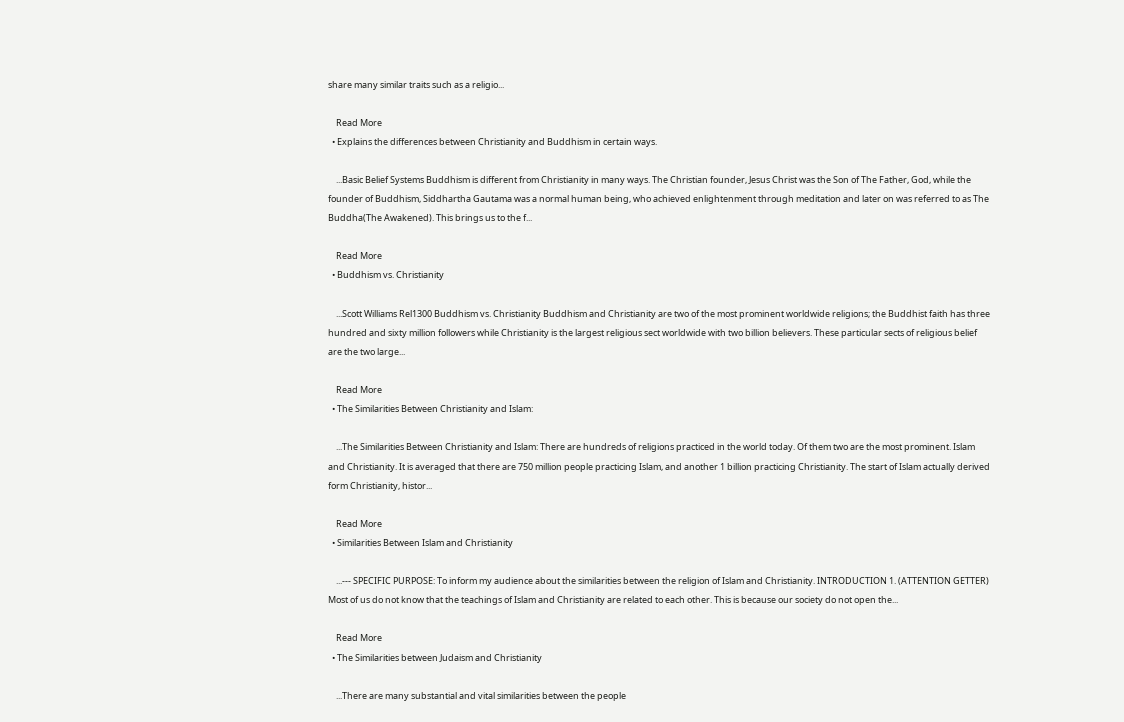share many similar traits such as a religio...

    Read More
  • Explains the differences between Christianity and Buddhism in certain ways.

    ...Basic Belief Systems Buddhism is different from Christianity in many ways. The Christian founder, Jesus Christ was the Son of The Father, God, while the founder of Buddhism, Siddhartha Gautama was a normal human being, who achieved enlightenment through meditation and later on was referred to as The Buddha(The Awakened). This brings us to the f...

    Read More
  • Buddhism vs. Christianity

    ...Scott Williams Rel1300 Buddhism vs. Christianity Buddhism and Christianity are two of the most prominent worldwide religions; the Buddhist faith has three hundred and sixty million followers while Christianity is the largest religious sect worldwide with two billion believers. These particular sects of religious belief are the two large...

    Read More
  • The Similarities Between Christianity and Islam:

    ...The Similarities Between Christianity and Islam: There are hundreds of religions practiced in the world today. Of them two are the most prominent. Islam and Christianity. It is averaged that there are 750 million people practicing Islam, and another 1 billion practicing Christianity. The start of Islam actually derived form Christianity, histor...

    Read More
  • Similarities Between Islam and Christianity

    ...--- SPECIFIC PURPOSE: To inform my audience about the similarities between the religion of Islam and Christianity. INTRODUCTION 1. (ATTENTION GETTER) Most of us do not know that the teachings of Islam and Christianity are related to each other. This is because our society do not open the...

    Read More
  • The Similarities between Judaism and Christianity

    ...There are many substantial and vital similarities between the people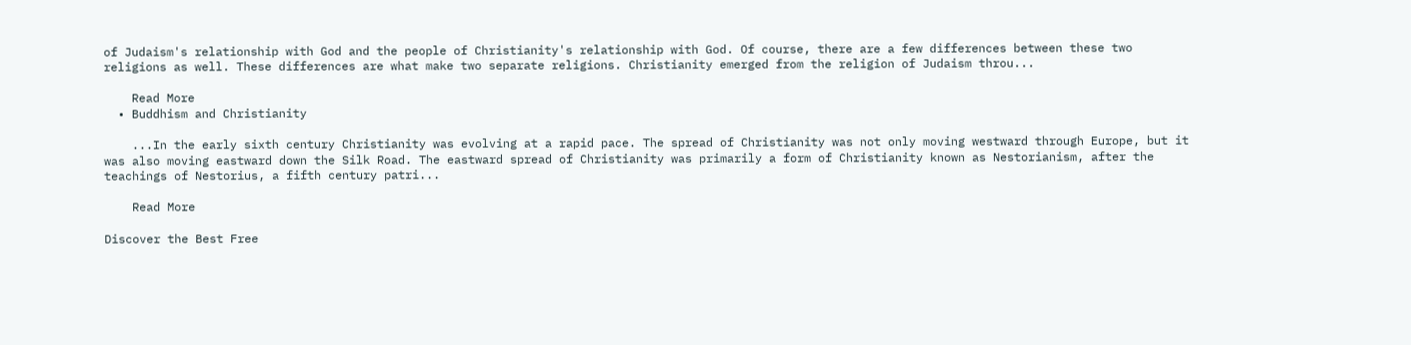of Judaism's relationship with God and the people of Christianity's relationship with God. Of course, there are a few differences between these two religions as well. These differences are what make two separate religions. Christianity emerged from the religion of Judaism throu...

    Read More
  • Buddhism and Christianity

    ...In the early sixth century Christianity was evolving at a rapid pace. The spread of Christianity was not only moving westward through Europe, but it was also moving eastward down the Silk Road. The eastward spread of Christianity was primarily a form of Christianity known as Nestorianism, after the teachings of Nestorius, a fifth century patri...

    Read More

Discover the Best Free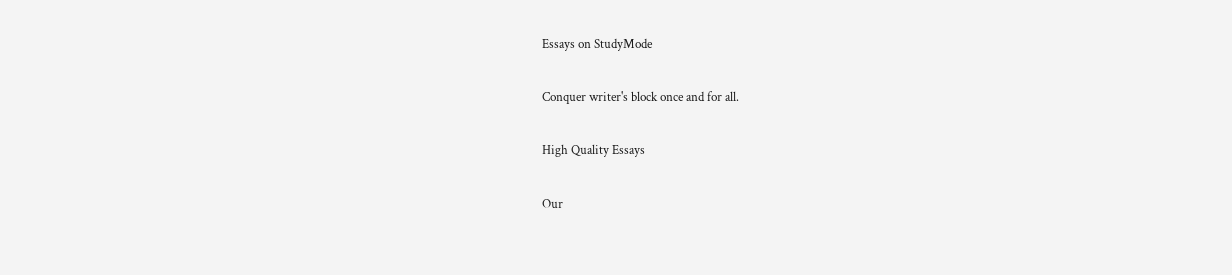Essays on StudyMode

Conquer writer's block once and for all.

High Quality Essays

Our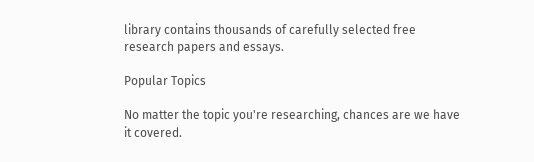library contains thousands of carefully selected free research papers and essays.

Popular Topics

No matter the topic you're researching, chances are we have it covered.